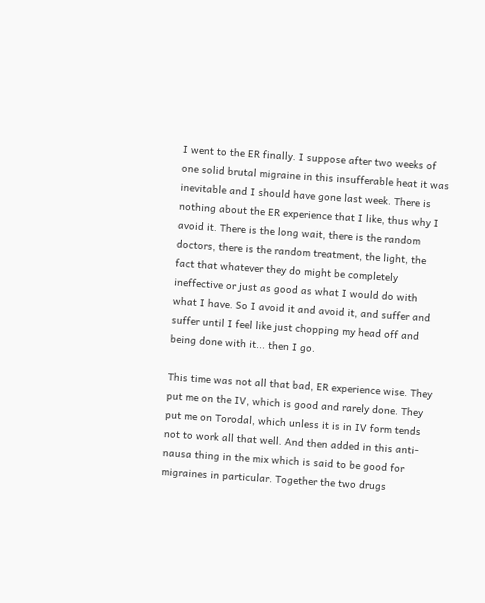I went to the ER finally. I suppose after two weeks of one solid brutal migraine in this insufferable heat it was inevitable and I should have gone last week. There is nothing about the ER experience that I like, thus why I avoid it. There is the long wait, there is the random doctors, there is the random treatment, the light, the fact that whatever they do might be completely ineffective or just as good as what I would do with what I have. So I avoid it and avoid it, and suffer and suffer until I feel like just chopping my head off and being done with it... then I go.

This time was not all that bad, ER experience wise. They put me on the IV, which is good and rarely done. They put me on Torodal, which unless it is in IV form tends not to work all that well. And then added in this anti-nausa thing in the mix which is said to be good for migraines in particular. Together the two drugs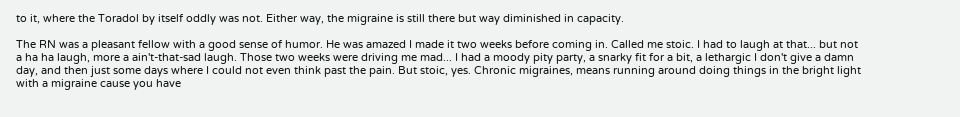to it, where the Toradol by itself oddly was not. Either way, the migraine is still there but way diminished in capacity.

The RN was a pleasant fellow with a good sense of humor. He was amazed I made it two weeks before coming in. Called me stoic. I had to laugh at that... but not a ha ha laugh, more a ain't-that-sad laugh. Those two weeks were driving me mad... I had a moody pity party, a snarky fit for a bit, a lethargic I don't give a damn day, and then just some days where I could not even think past the pain. But stoic, yes. Chronic migraines, means running around doing things in the bright light with a migraine cause you have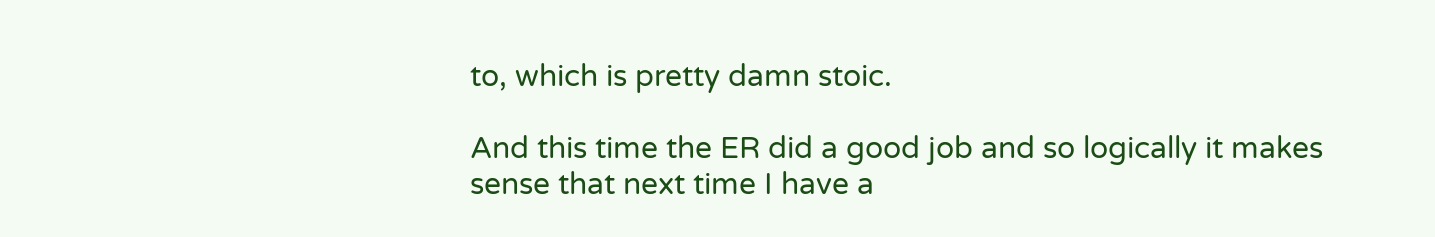to, which is pretty damn stoic.

And this time the ER did a good job and so logically it makes sense that next time I have a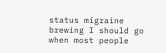status migraine brewing I should go when most people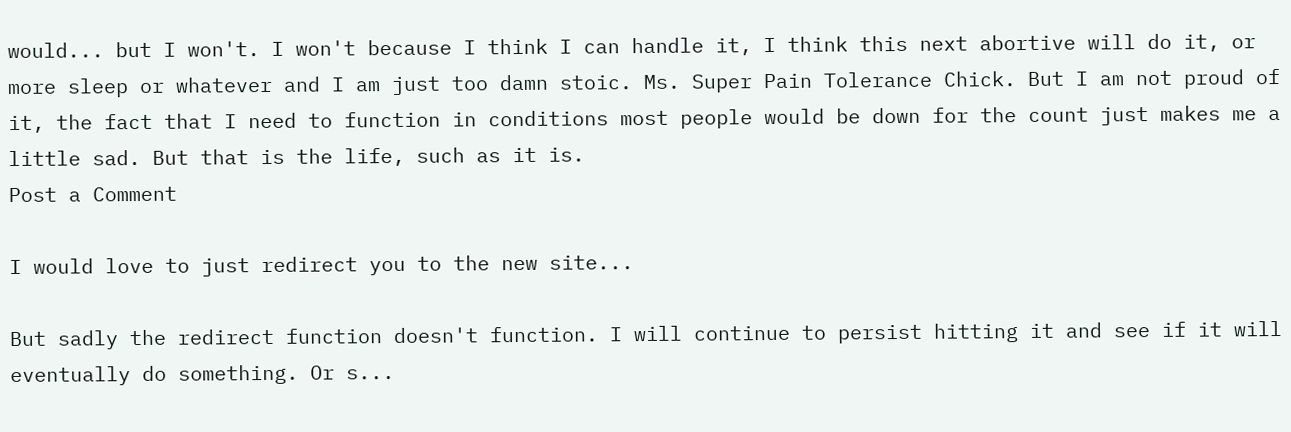would... but I won't. I won't because I think I can handle it, I think this next abortive will do it, or more sleep or whatever and I am just too damn stoic. Ms. Super Pain Tolerance Chick. But I am not proud of it, the fact that I need to function in conditions most people would be down for the count just makes me a little sad. But that is the life, such as it is.
Post a Comment

I would love to just redirect you to the new site...

But sadly the redirect function doesn't function. I will continue to persist hitting it and see if it will eventually do something. Or s...